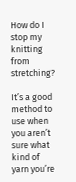How do I stop my knitting from stretching?

It’s a good method to use when you aren’t sure what kind of yarn you’re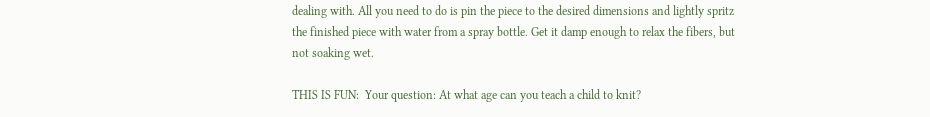dealing with. All you need to do is pin the piece to the desired dimensions and lightly spritz the finished piece with water from a spray bottle. Get it damp enough to relax the fibers, but not soaking wet.

THIS IS FUN:  Your question: At what age can you teach a child to knit?